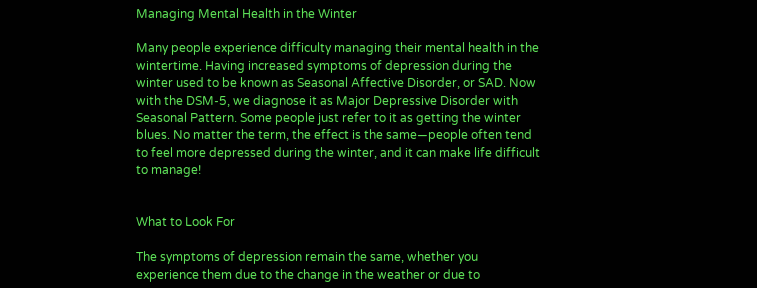Managing Mental Health in the Winter

Many people experience difficulty managing their mental health in the wintertime. Having increased symptoms of depression during the winter used to be known as Seasonal Affective Disorder, or SAD. Now with the DSM-5, we diagnose it as Major Depressive Disorder with Seasonal Pattern. Some people just refer to it as getting the winter blues. No matter the term, the effect is the same—people often tend to feel more depressed during the winter, and it can make life difficult to manage!


What to Look For

The symptoms of depression remain the same, whether you experience them due to the change in the weather or due to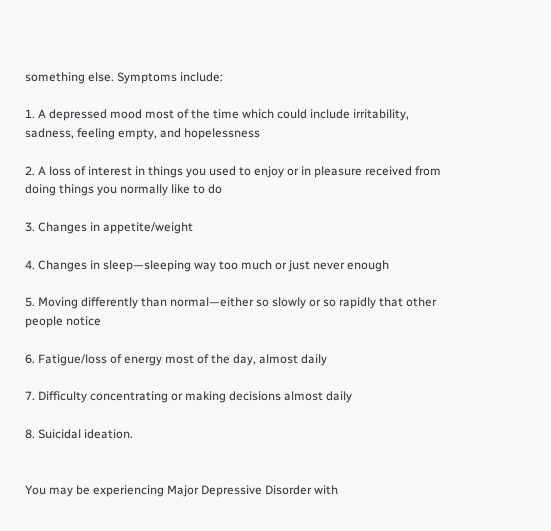something else. Symptoms include:

1. A depressed mood most of the time which could include irritability, sadness, feeling empty, and hopelessness

2. A loss of interest in things you used to enjoy or in pleasure received from doing things you normally like to do

3. Changes in appetite/weight

4. Changes in sleep—sleeping way too much or just never enough

5. Moving differently than normal—either so slowly or so rapidly that other people notice

6. Fatigue/loss of energy most of the day, almost daily

7. Difficulty concentrating or making decisions almost daily

8. Suicidal ideation.


You may be experiencing Major Depressive Disorder with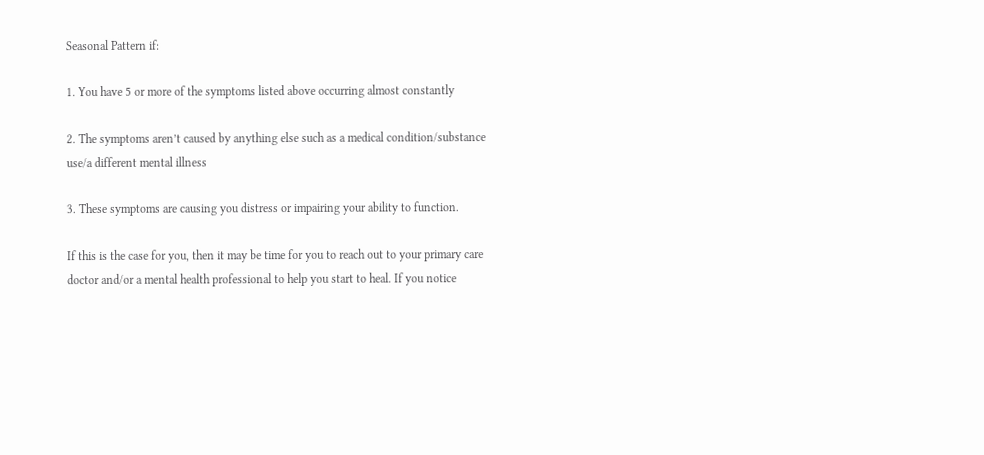Seasonal Pattern if:

1. You have 5 or more of the symptoms listed above occurring almost constantly

2. The symptoms aren’t caused by anything else such as a medical condition/substance use/a different mental illness

3. These symptoms are causing you distress or impairing your ability to function.

If this is the case for you, then it may be time for you to reach out to your primary care doctor and/or a mental health professional to help you start to heal. If you notice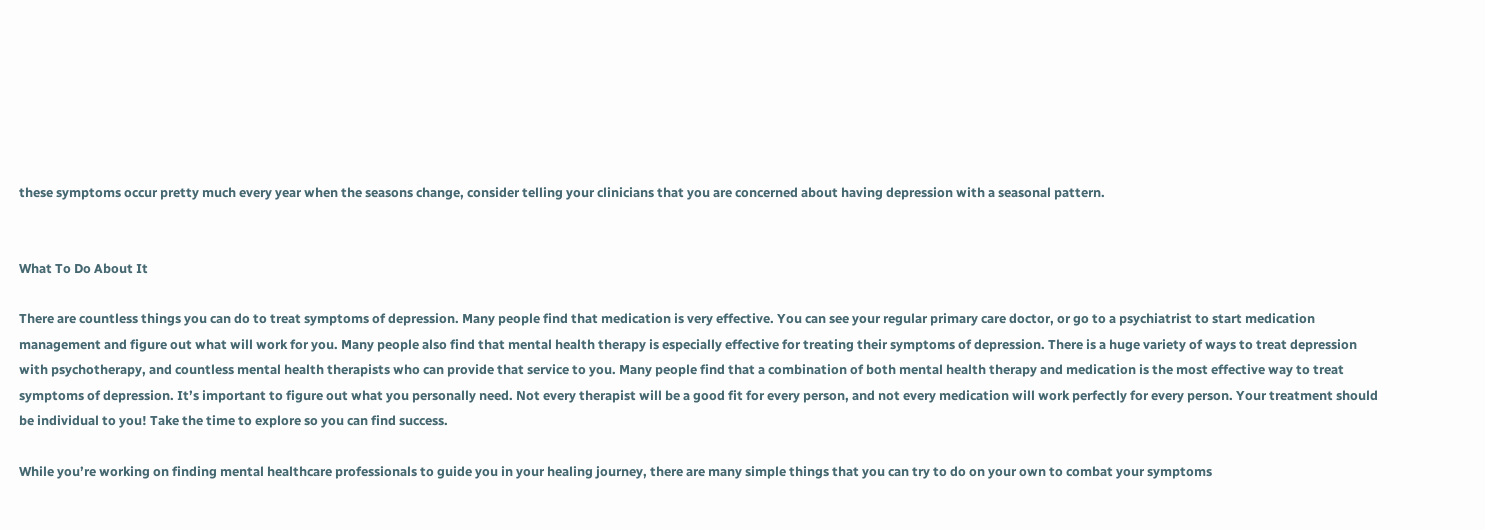these symptoms occur pretty much every year when the seasons change, consider telling your clinicians that you are concerned about having depression with a seasonal pattern.


What To Do About It

There are countless things you can do to treat symptoms of depression. Many people find that medication is very effective. You can see your regular primary care doctor, or go to a psychiatrist to start medication management and figure out what will work for you. Many people also find that mental health therapy is especially effective for treating their symptoms of depression. There is a huge variety of ways to treat depression with psychotherapy, and countless mental health therapists who can provide that service to you. Many people find that a combination of both mental health therapy and medication is the most effective way to treat symptoms of depression. It’s important to figure out what you personally need. Not every therapist will be a good fit for every person, and not every medication will work perfectly for every person. Your treatment should be individual to you! Take the time to explore so you can find success.

While you’re working on finding mental healthcare professionals to guide you in your healing journey, there are many simple things that you can try to do on your own to combat your symptoms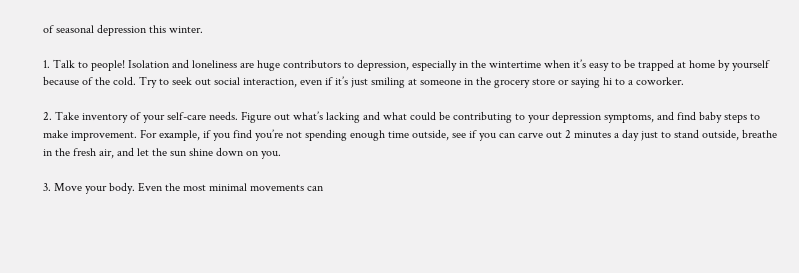of seasonal depression this winter.

1. Talk to people! Isolation and loneliness are huge contributors to depression, especially in the wintertime when it’s easy to be trapped at home by yourself because of the cold. Try to seek out social interaction, even if it’s just smiling at someone in the grocery store or saying hi to a coworker.

2. Take inventory of your self-care needs. Figure out what’s lacking and what could be contributing to your depression symptoms, and find baby steps to make improvement. For example, if you find you’re not spending enough time outside, see if you can carve out 2 minutes a day just to stand outside, breathe in the fresh air, and let the sun shine down on you.

3. Move your body. Even the most minimal movements can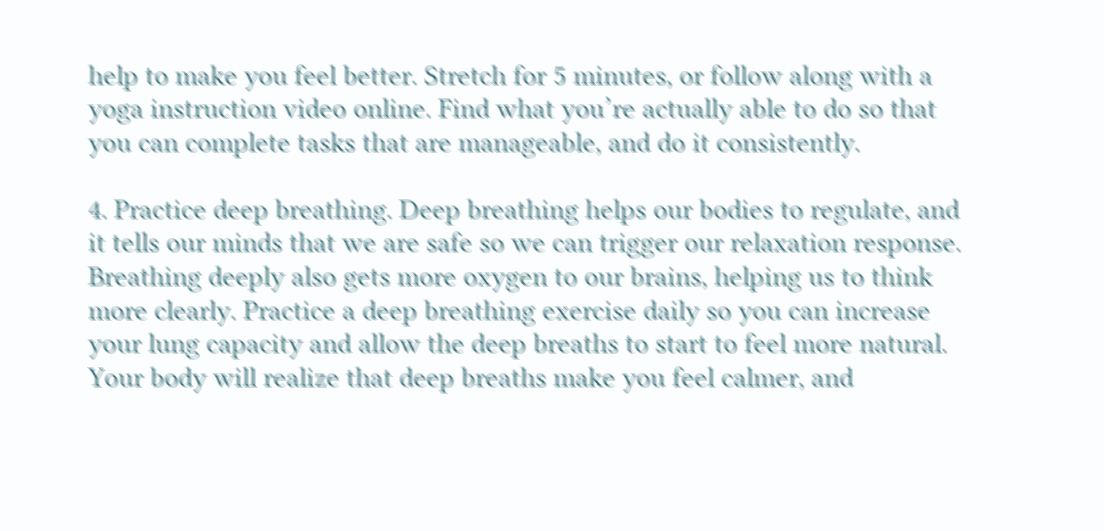help to make you feel better. Stretch for 5 minutes, or follow along with a yoga instruction video online. Find what you’re actually able to do so that you can complete tasks that are manageable, and do it consistently.

4. Practice deep breathing. Deep breathing helps our bodies to regulate, and it tells our minds that we are safe so we can trigger our relaxation response. Breathing deeply also gets more oxygen to our brains, helping us to think more clearly. Practice a deep breathing exercise daily so you can increase your lung capacity and allow the deep breaths to start to feel more natural. Your body will realize that deep breaths make you feel calmer, and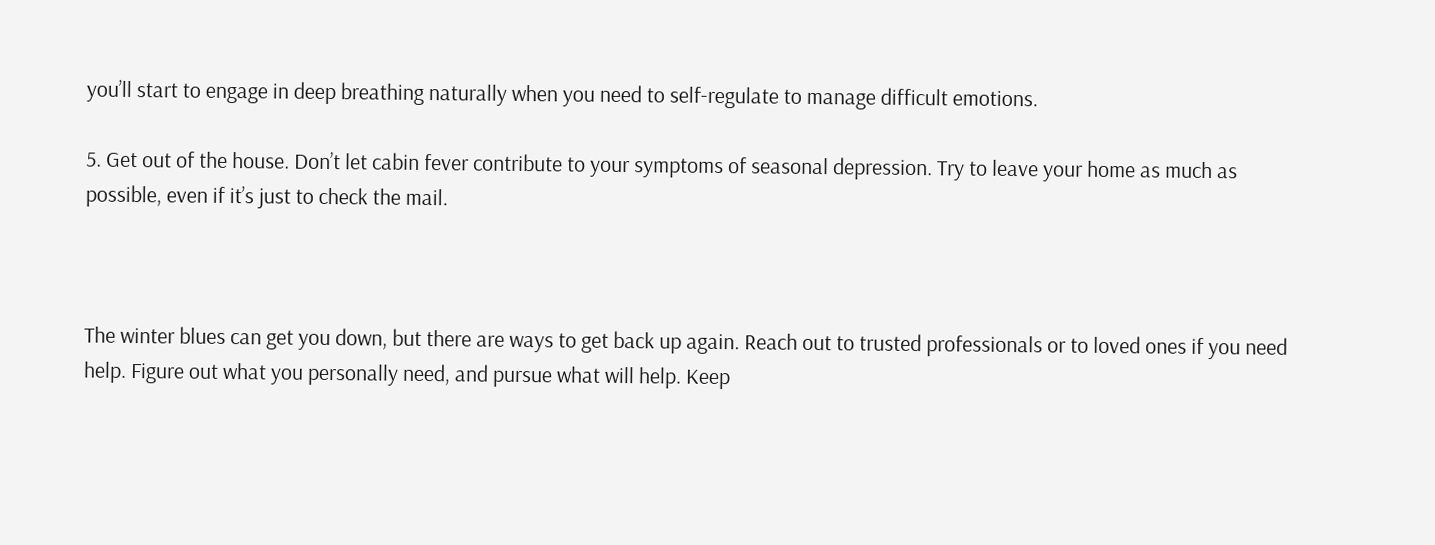you’ll start to engage in deep breathing naturally when you need to self-regulate to manage difficult emotions.

5. Get out of the house. Don’t let cabin fever contribute to your symptoms of seasonal depression. Try to leave your home as much as possible, even if it’s just to check the mail.



The winter blues can get you down, but there are ways to get back up again. Reach out to trusted professionals or to loved ones if you need help. Figure out what you personally need, and pursue what will help. Keep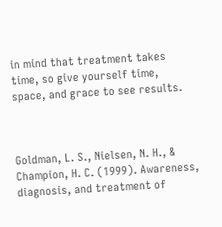in mind that treatment takes time, so give yourself time, space, and grace to see results.



Goldman, L. S., Nielsen, N. H., & Champion, H. C. (1999). Awareness, diagnosis, and treatment of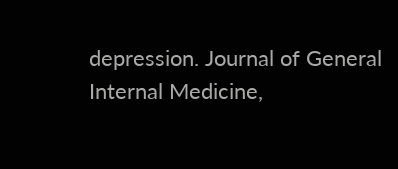depression. Journal of General Internal Medicine,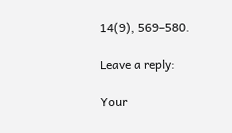14(9), 569–580.

Leave a reply:

Your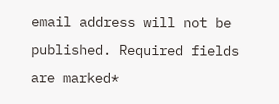email address will not be published. Required fields are marked*